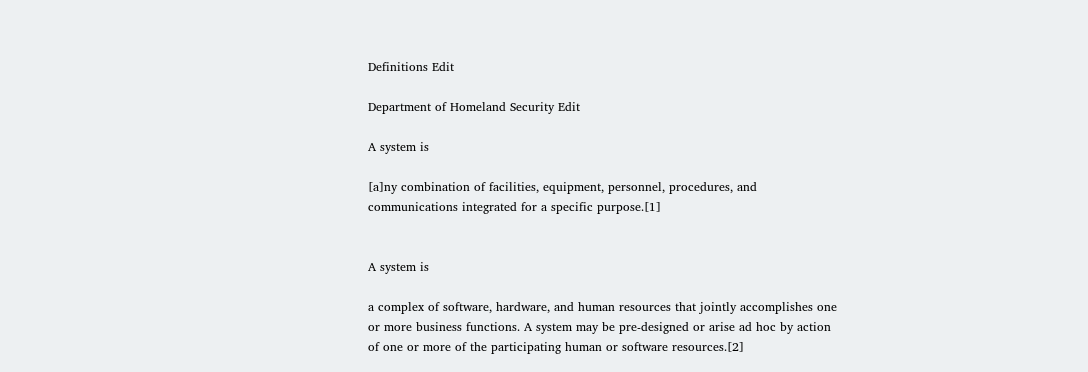Definitions Edit

Department of Homeland Security Edit

A system is

[a]ny combination of facilities, equipment, personnel, procedures, and communications integrated for a specific purpose.[1]


A system is

a complex of software, hardware, and human resources that jointly accomplishes one or more business functions. A system may be pre-designed or arise ad hoc by action of one or more of the participating human or software resources.[2]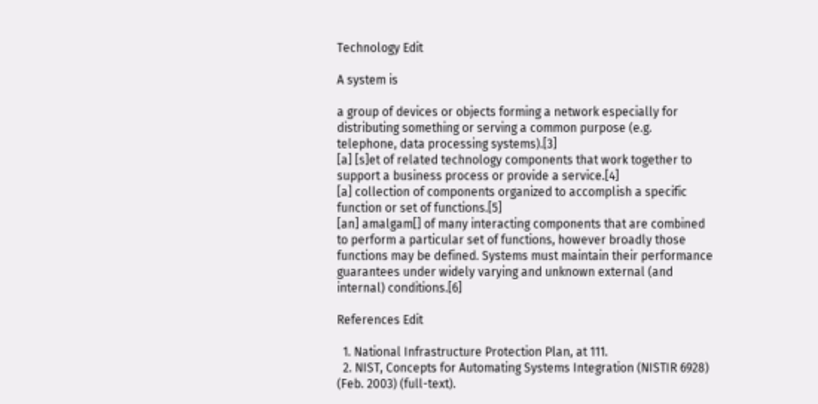Technology Edit

A system is

a group of devices or objects forming a network especially for distributing something or serving a common purpose (e.g. telephone, data processing systems).[3]
[a] [s]et of related technology components that work together to support a business process or provide a service.[4]
[a] collection of components organized to accomplish a specific function or set of functions.[5]
[an] amalgam[] of many interacting components that are combined to perform a particular set of functions, however broadly those functions may be defined. Systems must maintain their performance guarantees under widely varying and unknown external (and internal) conditions.[6]

References Edit

  1. National Infrastructure Protection Plan, at 111.
  2. NIST, Concepts for Automating Systems Integration (NISTIR 6928) (Feb. 2003) (full-text).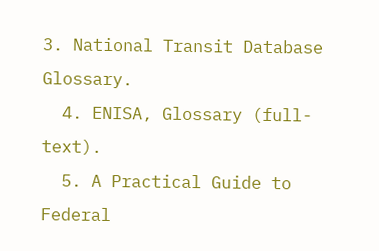3. National Transit Database Glossary.
  4. ENISA, Glossary (full-text).
  5. A Practical Guide to Federal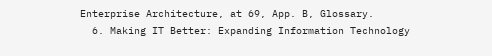Enterprise Architecture, at 69, App. B, Glossary.
  6. Making IT Better: Expanding Information Technology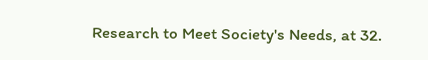Research to Meet Society's Needs, at 32.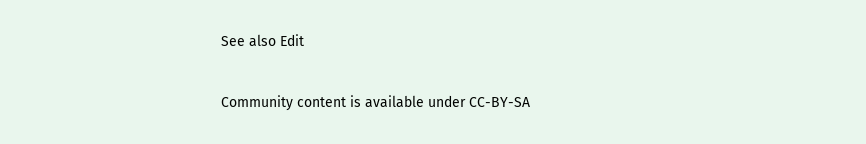See also Edit

Community content is available under CC-BY-SA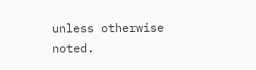unless otherwise noted.